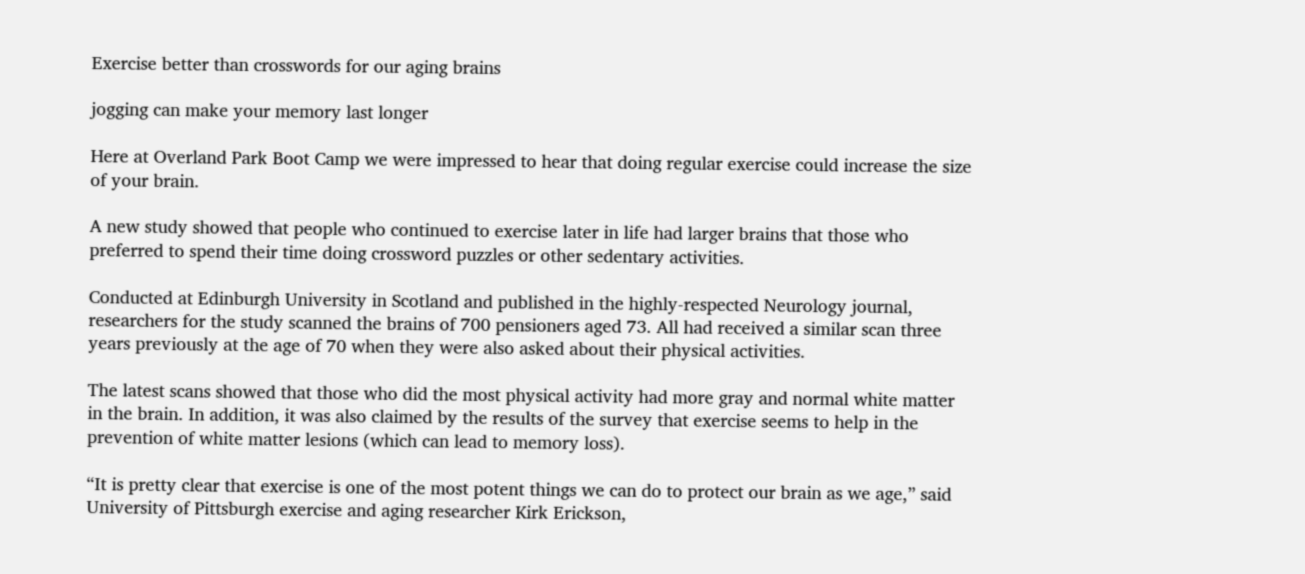Exercise better than crosswords for our aging brains

jogging can make your memory last longer

Here at Overland Park Boot Camp we were impressed to hear that doing regular exercise could increase the size of your brain.

A new study showed that people who continued to exercise later in life had larger brains that those who preferred to spend their time doing crossword puzzles or other sedentary activities.

Conducted at Edinburgh University in Scotland and published in the highly-respected Neurology journal, researchers for the study scanned the brains of 700 pensioners aged 73. All had received a similar scan three years previously at the age of 70 when they were also asked about their physical activities.

The latest scans showed that those who did the most physical activity had more gray and normal white matter in the brain. In addition, it was also claimed by the results of the survey that exercise seems to help in the prevention of white matter lesions (which can lead to memory loss).

“It is pretty clear that exercise is one of the most potent things we can do to protect our brain as we age,” said University of Pittsburgh exercise and aging researcher Kirk Erickson,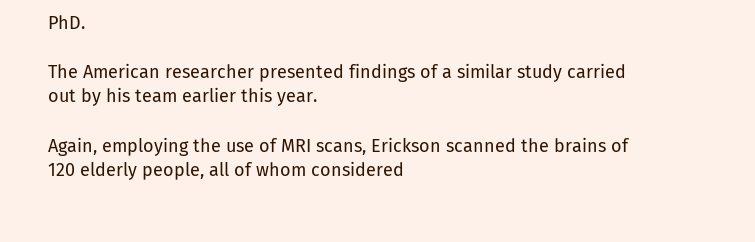PhD.

The American researcher presented findings of a similar study carried out by his team earlier this year.

Again, employing the use of MRI scans, Erickson scanned the brains of 120 elderly people, all of whom considered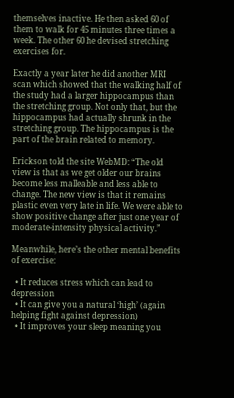themselves inactive. He then asked 60 of them to walk for 45 minutes three times a week. The other 60 he devised stretching exercises for.

Exactly a year later he did another MRI scan which showed that the walking half of the study had a larger hippocampus than the stretching group. Not only that, but the hippocampus had actually shrunk in the stretching group. The hippocampus is the part of the brain related to memory.

Erickson told the site WebMD: “The old view is that as we get older our brains become less malleable and less able to change. The new view is that it remains plastic even very late in life. We were able to show positive change after just one year of moderate-intensity physical activity.”

Meanwhile, here’s the other mental benefits of exercise:

  • It reduces stress which can lead to depression
  • It can give you a natural ‘high’ (again helping fight against depression)
  • It improves your sleep meaning you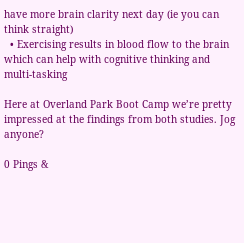have more brain clarity next day (ie you can think straight)
  • Exercising results in blood flow to the brain which can help with cognitive thinking and multi-tasking

Here at Overland Park Boot Camp we’re pretty impressed at the findings from both studies. Jog anyone?

0 Pings &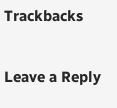Trackbacks

Leave a Reply